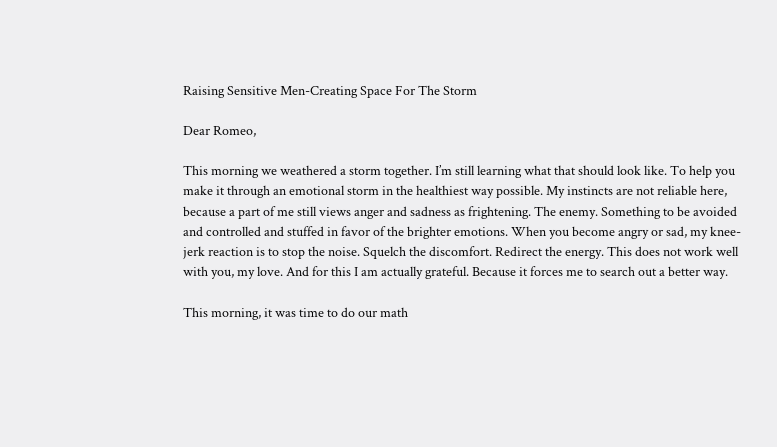Raising Sensitive Men-Creating Space For The Storm

Dear Romeo,

This morning we weathered a storm together. I’m still learning what that should look like. To help you make it through an emotional storm in the healthiest way possible. My instincts are not reliable here, because a part of me still views anger and sadness as frightening. The enemy. Something to be avoided and controlled and stuffed in favor of the brighter emotions. When you become angry or sad, my knee-jerk reaction is to stop the noise. Squelch the discomfort. Redirect the energy. This does not work well with you, my love. And for this I am actually grateful. Because it forces me to search out a better way.

This morning, it was time to do our math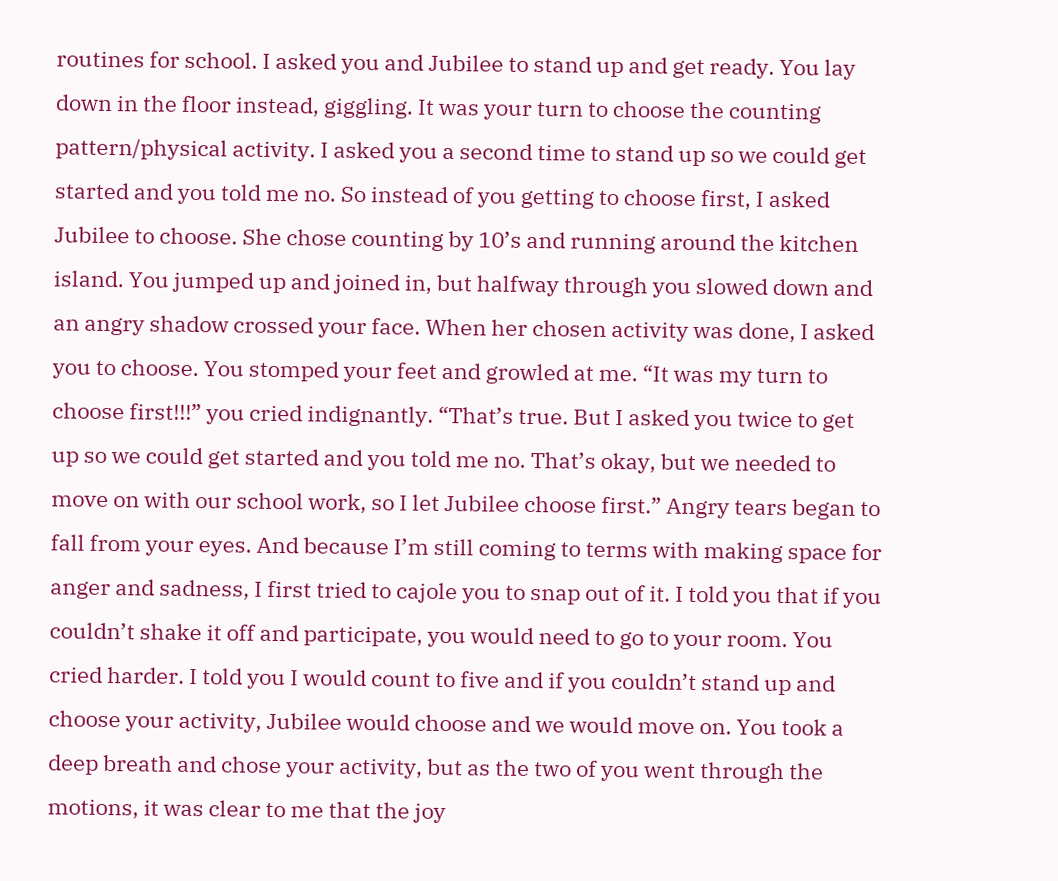routines for school. I asked you and Jubilee to stand up and get ready. You lay down in the floor instead, giggling. It was your turn to choose the counting pattern/physical activity. I asked you a second time to stand up so we could get started and you told me no. So instead of you getting to choose first, I asked Jubilee to choose. She chose counting by 10’s and running around the kitchen island. You jumped up and joined in, but halfway through you slowed down and an angry shadow crossed your face. When her chosen activity was done, I asked you to choose. You stomped your feet and growled at me. “It was my turn to choose first!!!” you cried indignantly. “That’s true. But I asked you twice to get up so we could get started and you told me no. That’s okay, but we needed to move on with our school work, so I let Jubilee choose first.” Angry tears began to fall from your eyes. And because I’m still coming to terms with making space for anger and sadness, I first tried to cajole you to snap out of it. I told you that if you couldn’t shake it off and participate, you would need to go to your room. You cried harder. I told you I would count to five and if you couldn’t stand up and choose your activity, Jubilee would choose and we would move on. You took a deep breath and chose your activity, but as the two of you went through the motions, it was clear to me that the joy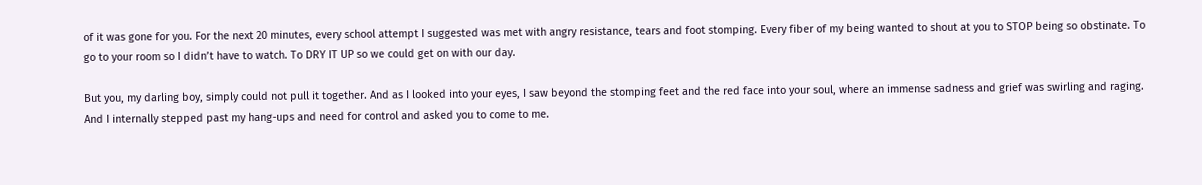of it was gone for you. For the next 20 minutes, every school attempt I suggested was met with angry resistance, tears and foot stomping. Every fiber of my being wanted to shout at you to STOP being so obstinate. To go to your room so I didn’t have to watch. To DRY IT UP so we could get on with our day.

But you, my darling boy, simply could not pull it together. And as I looked into your eyes, I saw beyond the stomping feet and the red face into your soul, where an immense sadness and grief was swirling and raging. And I internally stepped past my hang-ups and need for control and asked you to come to me.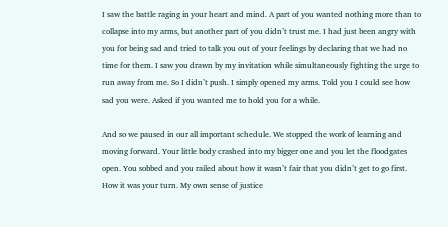I saw the battle raging in your heart and mind. A part of you wanted nothing more than to collapse into my arms, but another part of you didn’t trust me. I had just been angry with you for being sad and tried to talk you out of your feelings by declaring that we had no time for them. I saw you drawn by my invitation while simultaneously fighting the urge to run away from me. So I didn’t push. I simply opened my arms. Told you I could see how sad you were. Asked if you wanted me to hold you for a while.

And so we paused in our all important schedule. We stopped the work of learning and moving forward. Your little body crashed into my bigger one and you let the floodgates open. You sobbed and you railed about how it wasn’t fair that you didn’t get to go first. How it was your turn. My own sense of justice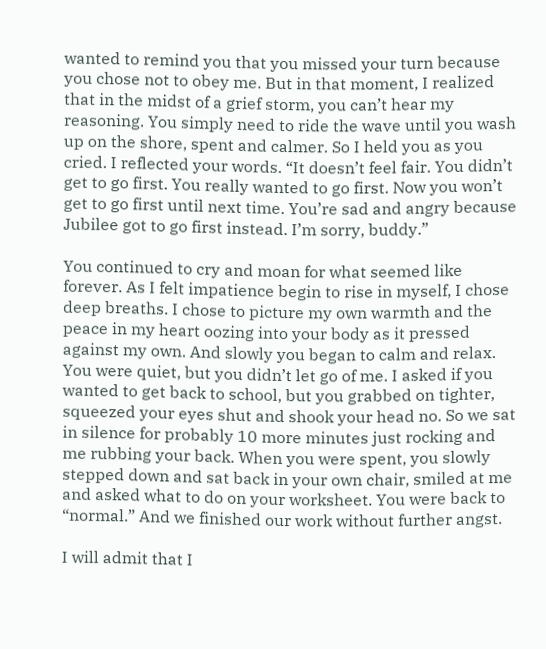wanted to remind you that you missed your turn because you chose not to obey me. But in that moment, I realized that in the midst of a grief storm, you can’t hear my reasoning. You simply need to ride the wave until you wash up on the shore, spent and calmer. So I held you as you cried. I reflected your words. “It doesn’t feel fair. You didn’t get to go first. You really wanted to go first. Now you won’t get to go first until next time. You’re sad and angry because Jubilee got to go first instead. I’m sorry, buddy.”

You continued to cry and moan for what seemed like forever. As I felt impatience begin to rise in myself, I chose deep breaths. I chose to picture my own warmth and the peace in my heart oozing into your body as it pressed against my own. And slowly you began to calm and relax. You were quiet, but you didn’t let go of me. I asked if you wanted to get back to school, but you grabbed on tighter, squeezed your eyes shut and shook your head no. So we sat in silence for probably 10 more minutes just rocking and me rubbing your back. When you were spent, you slowly stepped down and sat back in your own chair, smiled at me and asked what to do on your worksheet. You were back to “normal.” And we finished our work without further angst.

I will admit that I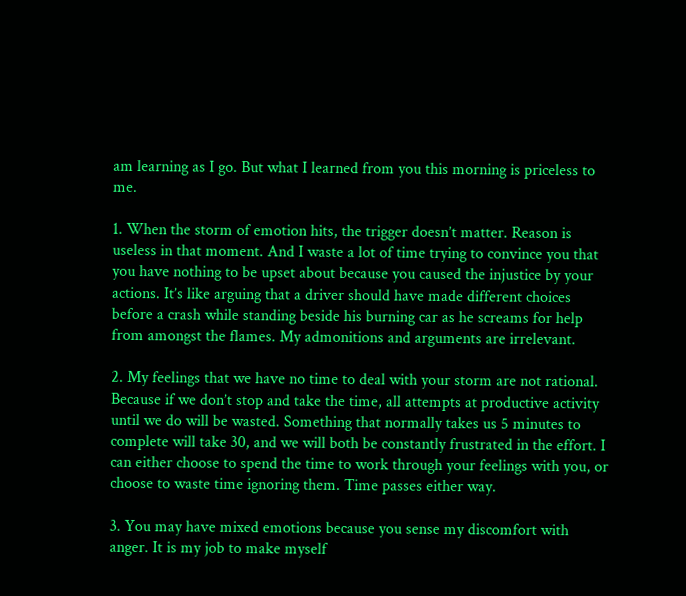am learning as I go. But what I learned from you this morning is priceless to me.

1. When the storm of emotion hits, the trigger doesn’t matter. Reason is useless in that moment. And I waste a lot of time trying to convince you that you have nothing to be upset about because you caused the injustice by your actions. It’s like arguing that a driver should have made different choices before a crash while standing beside his burning car as he screams for help from amongst the flames. My admonitions and arguments are irrelevant.

2. My feelings that we have no time to deal with your storm are not rational. Because if we don’t stop and take the time, all attempts at productive activity until we do will be wasted. Something that normally takes us 5 minutes to complete will take 30, and we will both be constantly frustrated in the effort. I can either choose to spend the time to work through your feelings with you, or choose to waste time ignoring them. Time passes either way.

3. You may have mixed emotions because you sense my discomfort with anger. It is my job to make myself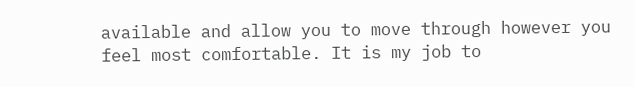available and allow you to move through however you feel most comfortable. It is my job to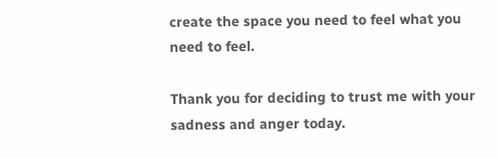create the space you need to feel what you need to feel.

Thank you for deciding to trust me with your sadness and anger today.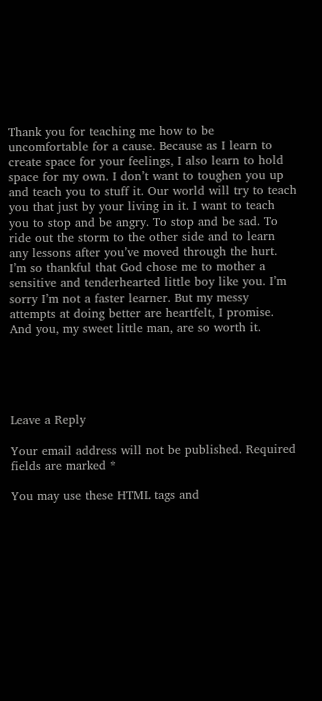Thank you for teaching me how to be uncomfortable for a cause. Because as I learn to create space for your feelings, I also learn to hold space for my own. I don’t want to toughen you up and teach you to stuff it. Our world will try to teach you that just by your living in it. I want to teach you to stop and be angry. To stop and be sad. To ride out the storm to the other side and to learn any lessons after you’ve moved through the hurt. I’m so thankful that God chose me to mother a sensitive and tenderhearted little boy like you. I’m sorry I’m not a faster learner. But my messy attempts at doing better are heartfelt, I promise. And you, my sweet little man, are so worth it.





Leave a Reply

Your email address will not be published. Required fields are marked *

You may use these HTML tags and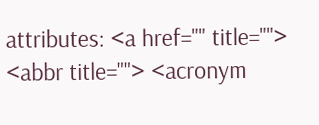attributes: <a href="" title=""> <abbr title=""> <acronym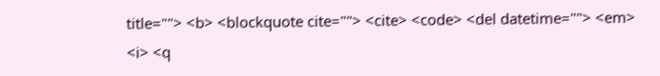title=""> <b> <blockquote cite=""> <cite> <code> <del datetime=""> <em> <i> <q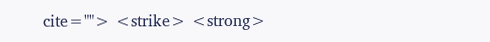cite=""> <strike> <strong>